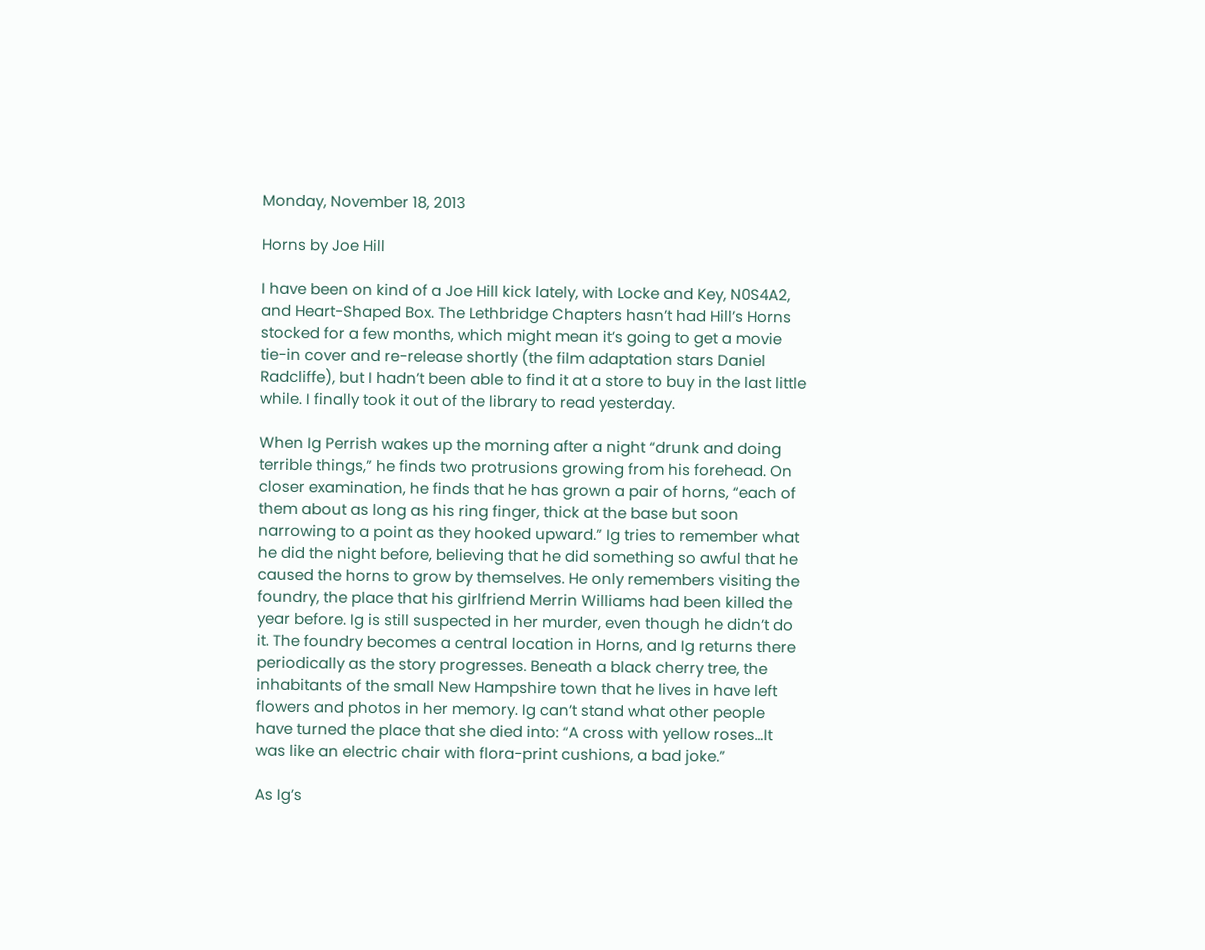Monday, November 18, 2013

Horns by Joe Hill

I have been on kind of a Joe Hill kick lately, with Locke and Key, N0S4A2, and Heart-Shaped Box. The Lethbridge Chapters hasn’t had Hill’s Horns stocked for a few months, which might mean it’s going to get a movie tie-in cover and re-release shortly (the film adaptation stars Daniel Radcliffe), but I hadn’t been able to find it at a store to buy in the last little while. I finally took it out of the library to read yesterday.

When Ig Perrish wakes up the morning after a night “drunk and doing terrible things,” he finds two protrusions growing from his forehead. On closer examination, he finds that he has grown a pair of horns, “each of them about as long as his ring finger, thick at the base but soon narrowing to a point as they hooked upward.” Ig tries to remember what he did the night before, believing that he did something so awful that he caused the horns to grow by themselves. He only remembers visiting the foundry, the place that his girlfriend Merrin Williams had been killed the year before. Ig is still suspected in her murder, even though he didn’t do it. The foundry becomes a central location in Horns, and Ig returns there periodically as the story progresses. Beneath a black cherry tree, the inhabitants of the small New Hampshire town that he lives in have left flowers and photos in her memory. Ig can’t stand what other people have turned the place that she died into: “A cross with yellow roses…It was like an electric chair with flora-print cushions, a bad joke.”

As Ig’s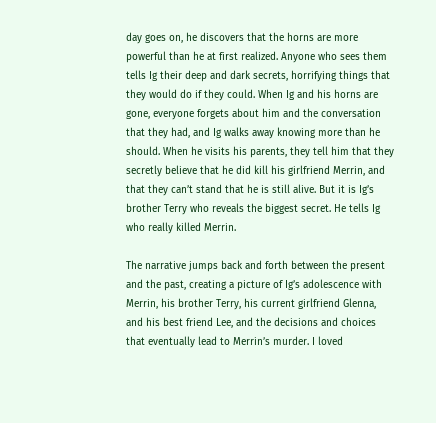day goes on, he discovers that the horns are more powerful than he at first realized. Anyone who sees them tells Ig their deep and dark secrets, horrifying things that they would do if they could. When Ig and his horns are gone, everyone forgets about him and the conversation that they had, and Ig walks away knowing more than he should. When he visits his parents, they tell him that they secretly believe that he did kill his girlfriend Merrin, and that they can’t stand that he is still alive. But it is Ig’s brother Terry who reveals the biggest secret. He tells Ig who really killed Merrin.

The narrative jumps back and forth between the present and the past, creating a picture of Ig’s adolescence with Merrin, his brother Terry, his current girlfriend Glenna, and his best friend Lee, and the decisions and choices that eventually lead to Merrin’s murder. I loved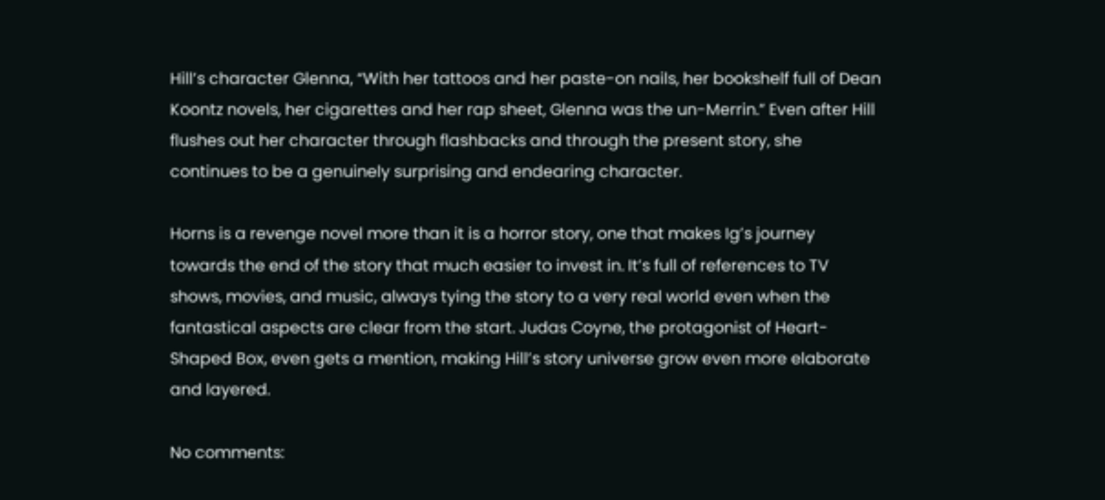Hill’s character Glenna, “With her tattoos and her paste-on nails, her bookshelf full of Dean Koontz novels, her cigarettes and her rap sheet, Glenna was the un-Merrin.” Even after Hill flushes out her character through flashbacks and through the present story, she continues to be a genuinely surprising and endearing character.

Horns is a revenge novel more than it is a horror story, one that makes Ig’s journey towards the end of the story that much easier to invest in. It’s full of references to TV shows, movies, and music, always tying the story to a very real world even when the fantastical aspects are clear from the start. Judas Coyne, the protagonist of Heart-Shaped Box, even gets a mention, making Hill’s story universe grow even more elaborate and layered.

No comments: